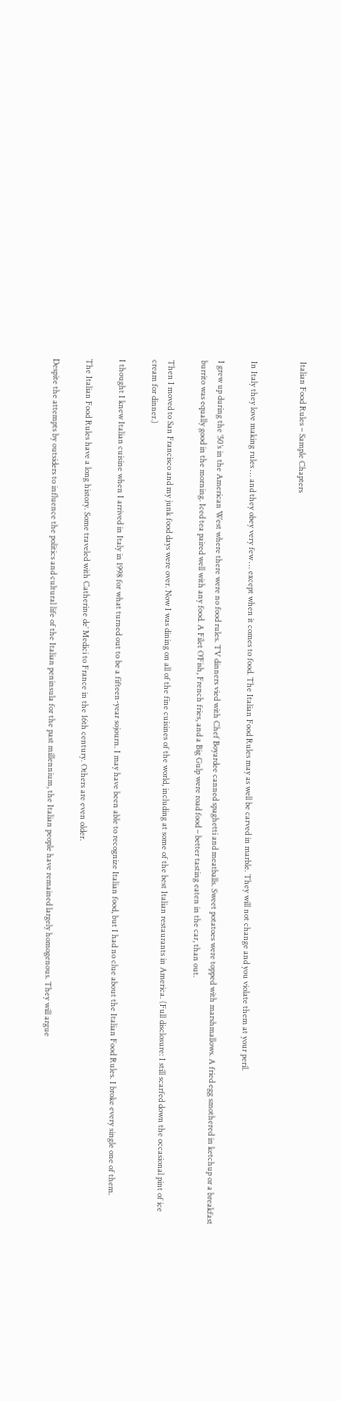Italian Food Rules – Sample Chapters


In Italy they love making rules … and they obey very few … except when it comes to food. The Italian Food Rules may as well be carved in marble. They will not change and you violate them at your peril.

I grew up during the ’50’s in the American West where there were no food rules. TV dinners vied with Chef Boyardee canned spaghetti and meatballs. Sweet potatoes were topped with marshmallows. A fried egg smothered in ketchup or a breakfast burrito was equally good in the morning. Iced tea paired well with any food. A Filet O’Fish, French fries, and a Big Gulp were road food – better tasting eaten in the car, than out.

Then I moved to San Francisco and my junk food days were over. Now I was dining on all of the fine cuisines of the world, including at some of the best Italian restaurants in America. (Full disclosure: I still scarfed down the occasional pint of ice cream for dinner.)

I thought I knew Italian cuisine when I arrived in Italy in 1998 for what turned out to be a fifteen-year sojourn. I may have been able to recognize Italian food, but I had no clue about the Italian Food Rules. I broke every single one of them.

The Italian Food Rules have a long history. Some traveled with Catherine de’ Medici to France in the 16th century. Others are even older.

Despite the attempts by outsiders to influence the politics and cultural life of the Italian peninsula for the past millennium, the Italian people have remained largely homogenous. They will argue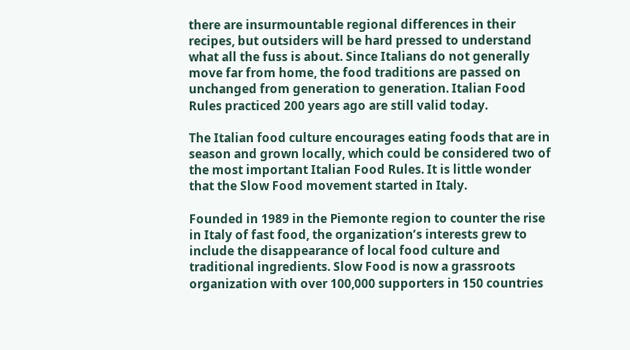there are insurmountable regional differences in their recipes, but outsiders will be hard pressed to understand what all the fuss is about. Since Italians do not generally move far from home, the food traditions are passed on unchanged from generation to generation. Italian Food Rules practiced 200 years ago are still valid today.

The Italian food culture encourages eating foods that are in season and grown locally, which could be considered two of the most important Italian Food Rules. It is little wonder that the Slow Food movement started in Italy.

Founded in 1989 in the Piemonte region to counter the rise in Italy of fast food, the organization’s interests grew to include the disappearance of local food culture and traditional ingredients. Slow Food is now a grassroots organization with over 100,000 supporters in 150 countries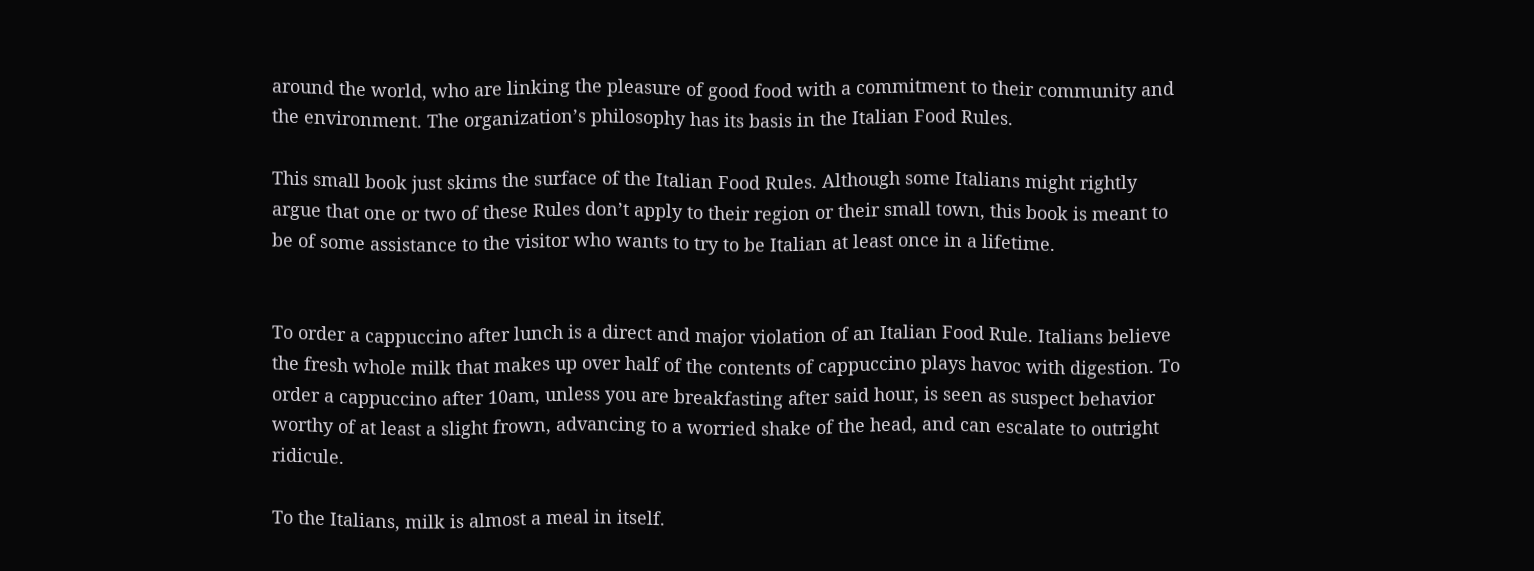around the world, who are linking the pleasure of good food with a commitment to their community and the environment. The organization’s philosophy has its basis in the Italian Food Rules.

This small book just skims the surface of the Italian Food Rules. Although some Italians might rightly argue that one or two of these Rules don’t apply to their region or their small town, this book is meant to be of some assistance to the visitor who wants to try to be Italian at least once in a lifetime.


To order a cappuccino after lunch is a direct and major violation of an Italian Food Rule. Italians believe the fresh whole milk that makes up over half of the contents of cappuccino plays havoc with digestion. To order a cappuccino after 10am, unless you are breakfasting after said hour, is seen as suspect behavior worthy of at least a slight frown, advancing to a worried shake of the head, and can escalate to outright ridicule.

To the Italians, milk is almost a meal in itself.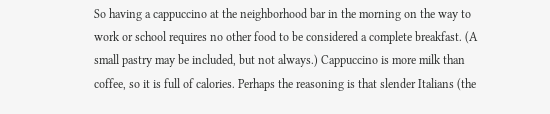So having a cappuccino at the neighborhood bar in the morning on the way to work or school requires no other food to be considered a complete breakfast. (A small pastry may be included, but not always.) Cappuccino is more milk than coffee, so it is full of calories. Perhaps the reasoning is that slender Italians (the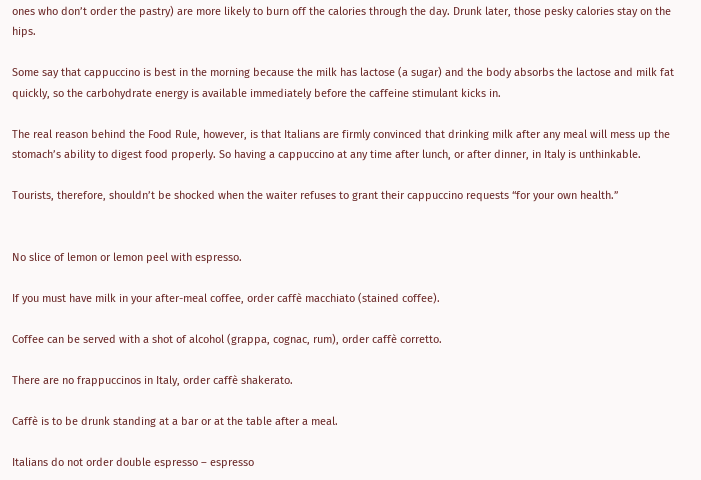ones who don’t order the pastry) are more likely to burn off the calories through the day. Drunk later, those pesky calories stay on the hips.

Some say that cappuccino is best in the morning because the milk has lactose (a sugar) and the body absorbs the lactose and milk fat quickly, so the carbohydrate energy is available immediately before the caffeine stimulant kicks in.

The real reason behind the Food Rule, however, is that Italians are firmly convinced that drinking milk after any meal will mess up the stomach’s ability to digest food properly. So having a cappuccino at any time after lunch, or after dinner, in Italy is unthinkable.

Tourists, therefore, shouldn’t be shocked when the waiter refuses to grant their cappuccino requests “for your own health.”


No slice of lemon or lemon peel with espresso.

If you must have milk in your after-meal coffee, order caffè macchiato (stained coffee).

Coffee can be served with a shot of alcohol (grappa, cognac, rum), order caffè corretto.

There are no frappuccinos in Italy, order caffè shakerato.

Caffè is to be drunk standing at a bar or at the table after a meal.

Italians do not order double espresso – espresso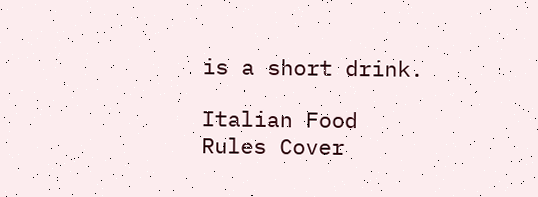is a short drink.

Italian Food Rules Cover